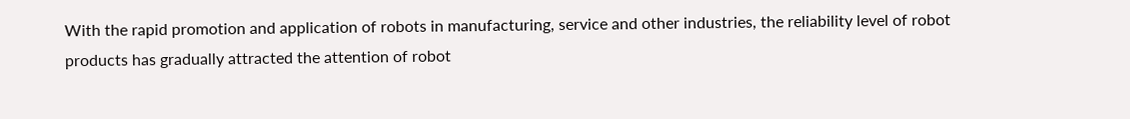With the rapid promotion and application of robots in manufacturing, service and other industries, the reliability level of robot products has gradually attracted the attention of robot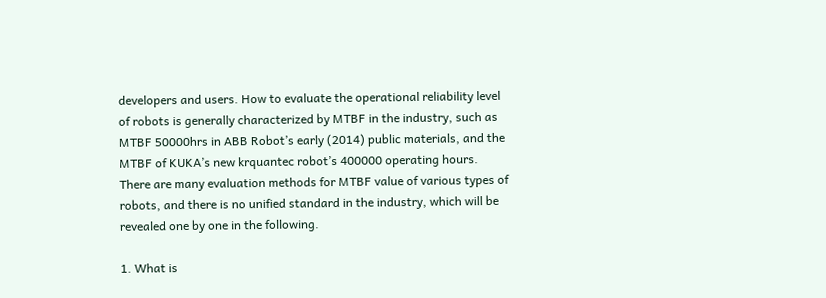developers and users. How to evaluate the operational reliability level of robots is generally characterized by MTBF in the industry, such as MTBF 50000hrs in ABB Robot’s early (2014) public materials, and the MTBF of KUKA’s new krquantec robot’s 400000 operating hours. There are many evaluation methods for MTBF value of various types of robots, and there is no unified standard in the industry, which will be revealed one by one in the following.

1. What is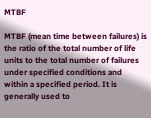MTBF

MTBF (mean time between failures) is the ratio of the total number of life units to the total number of failures under specified conditions and within a specified period. It is generally used to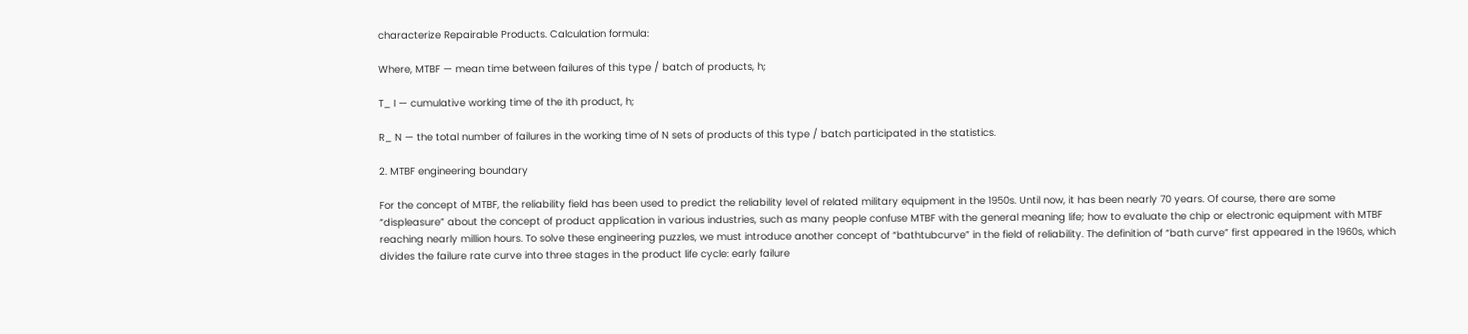characterize Repairable Products. Calculation formula:

Where, MTBF — mean time between failures of this type / batch of products, h;

T_ I — cumulative working time of the ith product, h;

R_ N — the total number of failures in the working time of N sets of products of this type / batch participated in the statistics.

2. MTBF engineering boundary

For the concept of MTBF, the reliability field has been used to predict the reliability level of related military equipment in the 1950s. Until now, it has been nearly 70 years. Of course, there are some “displeasure” about the concept of product application in various industries, such as many people confuse MTBF with the general meaning life; how to evaluate the chip or electronic equipment with MTBF reaching nearly million hours. To solve these engineering puzzles, we must introduce another concept of “bathtubcurve” in the field of reliability. The definition of “bath curve” first appeared in the 1960s, which divides the failure rate curve into three stages in the product life cycle: early failure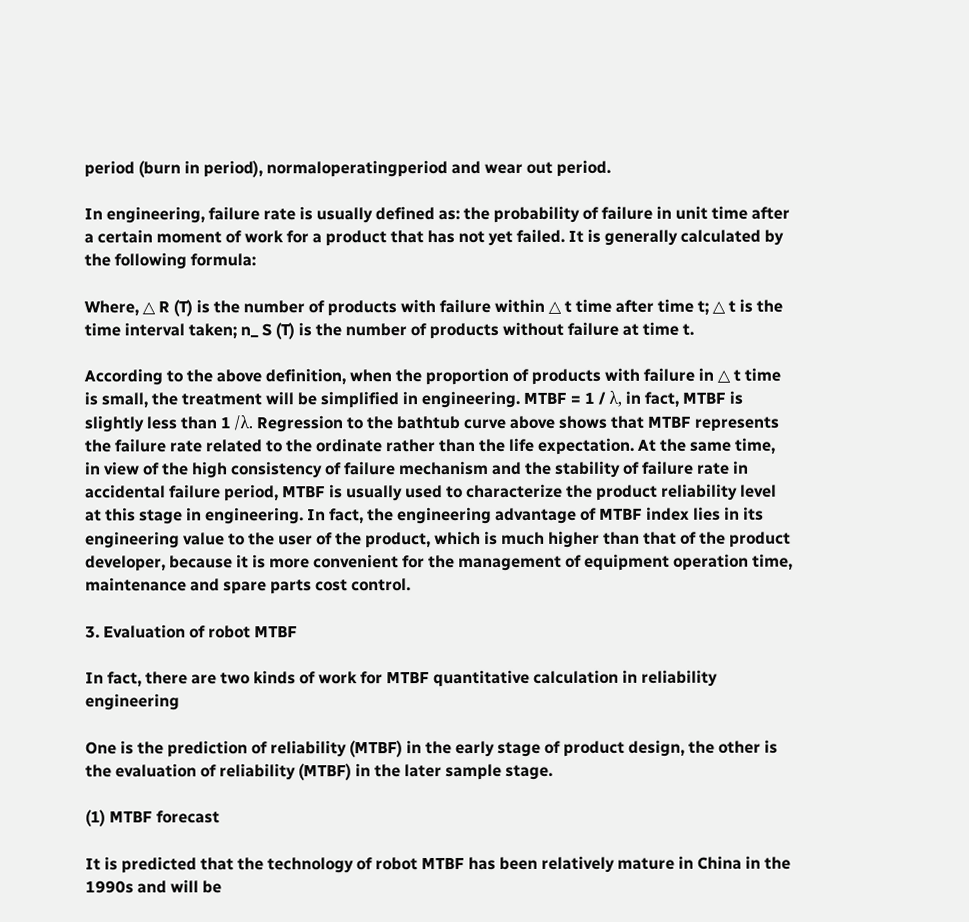period (burn in period), normaloperatingperiod and wear out period.

In engineering, failure rate is usually defined as: the probability of failure in unit time after a certain moment of work for a product that has not yet failed. It is generally calculated by the following formula:

Where, △ R (T) is the number of products with failure within △ t time after time t; △ t is the time interval taken; n_ S (T) is the number of products without failure at time t.

According to the above definition, when the proportion of products with failure in △ t time is small, the treatment will be simplified in engineering. MTBF = 1 / λ, in fact, MTBF is slightly less than 1 /λ. Regression to the bathtub curve above shows that MTBF represents the failure rate related to the ordinate rather than the life expectation. At the same time, in view of the high consistency of failure mechanism and the stability of failure rate in accidental failure period, MTBF is usually used to characterize the product reliability level at this stage in engineering. In fact, the engineering advantage of MTBF index lies in its engineering value to the user of the product, which is much higher than that of the product developer, because it is more convenient for the management of equipment operation time, maintenance and spare parts cost control.

3. Evaluation of robot MTBF

In fact, there are two kinds of work for MTBF quantitative calculation in reliability engineering

One is the prediction of reliability (MTBF) in the early stage of product design, the other is the evaluation of reliability (MTBF) in the later sample stage.

(1) MTBF forecast

It is predicted that the technology of robot MTBF has been relatively mature in China in the 1990s and will be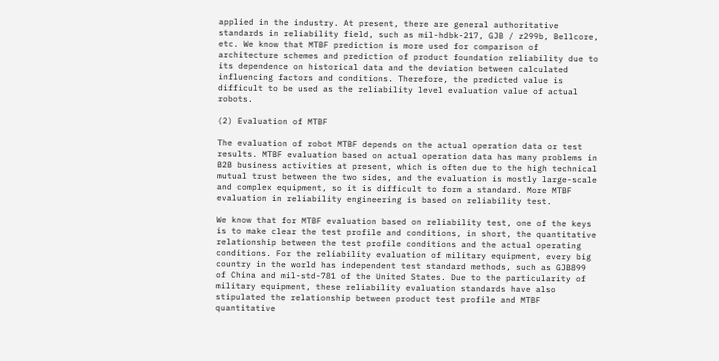applied in the industry. At present, there are general authoritative standards in reliability field, such as mil-hdbk-217, GJB / z299b, Bellcore, etc. We know that MTBF prediction is more used for comparison of architecture schemes and prediction of product foundation reliability due to its dependence on historical data and the deviation between calculated influencing factors and conditions. Therefore, the predicted value is difficult to be used as the reliability level evaluation value of actual robots.

(2) Evaluation of MTBF

The evaluation of robot MTBF depends on the actual operation data or test results. MTBF evaluation based on actual operation data has many problems in B2B business activities at present, which is often due to the high technical mutual trust between the two sides, and the evaluation is mostly large-scale and complex equipment, so it is difficult to form a standard. More MTBF evaluation in reliability engineering is based on reliability test.

We know that for MTBF evaluation based on reliability test, one of the keys is to make clear the test profile and conditions, in short, the quantitative relationship between the test profile conditions and the actual operating conditions. For the reliability evaluation of military equipment, every big country in the world has independent test standard methods, such as GJB899 of China and mil-std-781 of the United States. Due to the particularity of military equipment, these reliability evaluation standards have also stipulated the relationship between product test profile and MTBF quantitative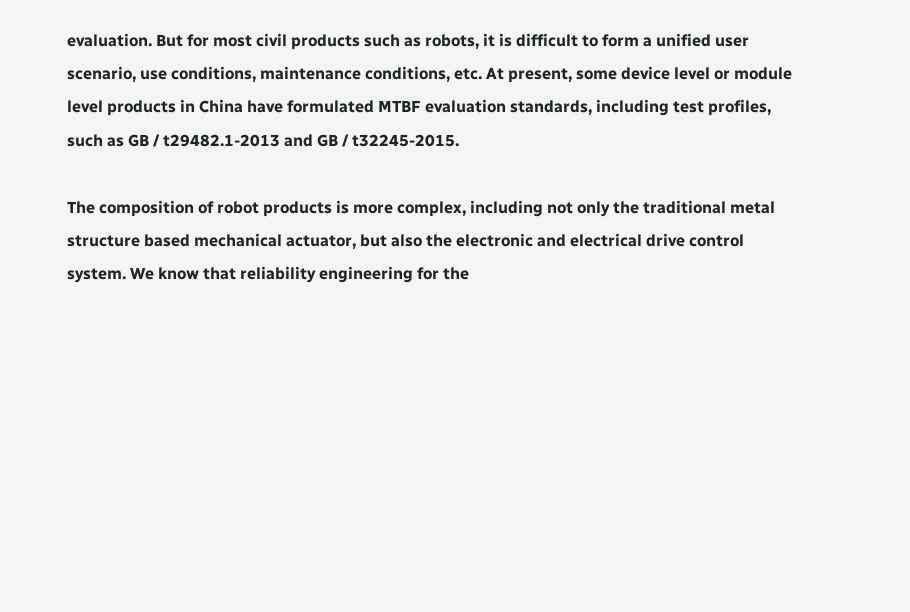evaluation. But for most civil products such as robots, it is difficult to form a unified user scenario, use conditions, maintenance conditions, etc. At present, some device level or module level products in China have formulated MTBF evaluation standards, including test profiles, such as GB / t29482.1-2013 and GB / t32245-2015.

The composition of robot products is more complex, including not only the traditional metal structure based mechanical actuator, but also the electronic and electrical drive control system. We know that reliability engineering for the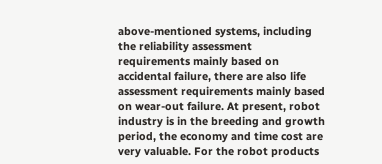above-mentioned systems, including the reliability assessment requirements mainly based on accidental failure, there are also life assessment requirements mainly based on wear-out failure. At present, robot industry is in the breeding and growth period, the economy and time cost are very valuable. For the robot products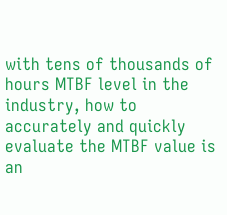with tens of thousands of hours MTBF level in the industry, how to accurately and quickly evaluate the MTBF value is an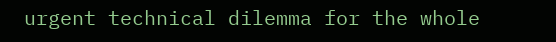urgent technical dilemma for the whole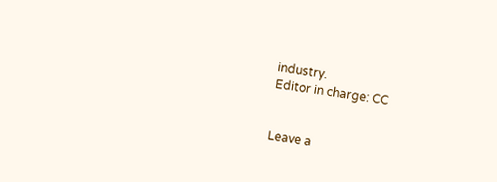industry.
Editor in charge: CC


Leave a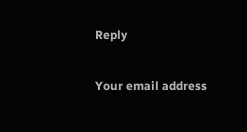Reply

Your email address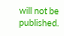will not be published.